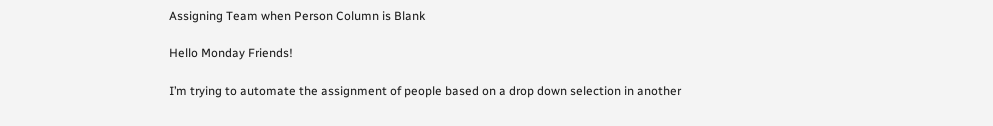Assigning Team when Person Column is Blank

Hello Monday Friends!

I’m trying to automate the assignment of people based on a drop down selection in another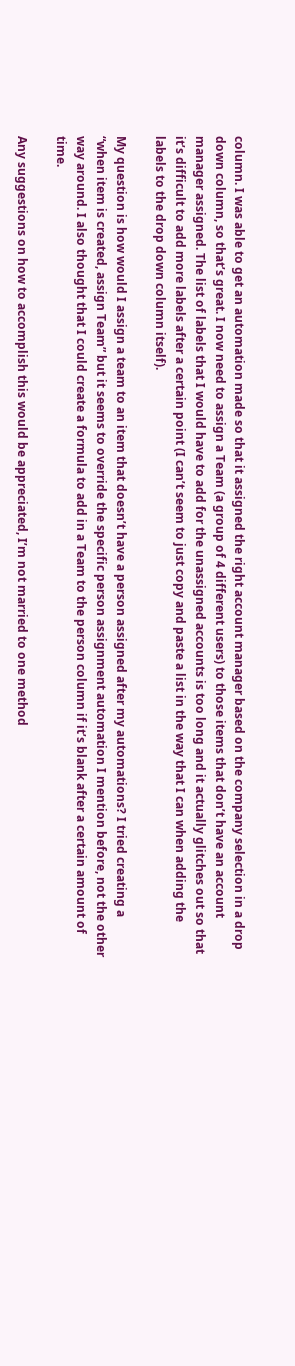column. I was able to get an automation made so that it assigned the right account manager based on the company selection in a drop down column, so that’s great. I now need to assign a Team (a group of 4 different users) to those items that don’t have an account manager assigned. The list of labels that I would have to add for the unassigned accounts is too long and it actually glitches out so that it’s difficult to add more labels after a certain point (I can’t seem to just copy and paste a list in the way that I can when adding the labels to the drop down column itself).

My question is how would I assign a team to an item that doesn’t have a person assigned after my automations? I tried creating a “when item is created, assign Team” but it seems to override the specific person assignment automation I mention before, not the other way around. I also thought that I could create a formula to add in a Team to the person column if it’s blank after a certain amount of time.

Any suggestions on how to accomplish this would be appreciated, I’m not married to one method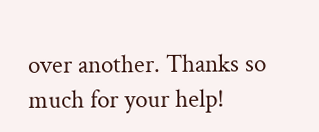over another. Thanks so much for your help!